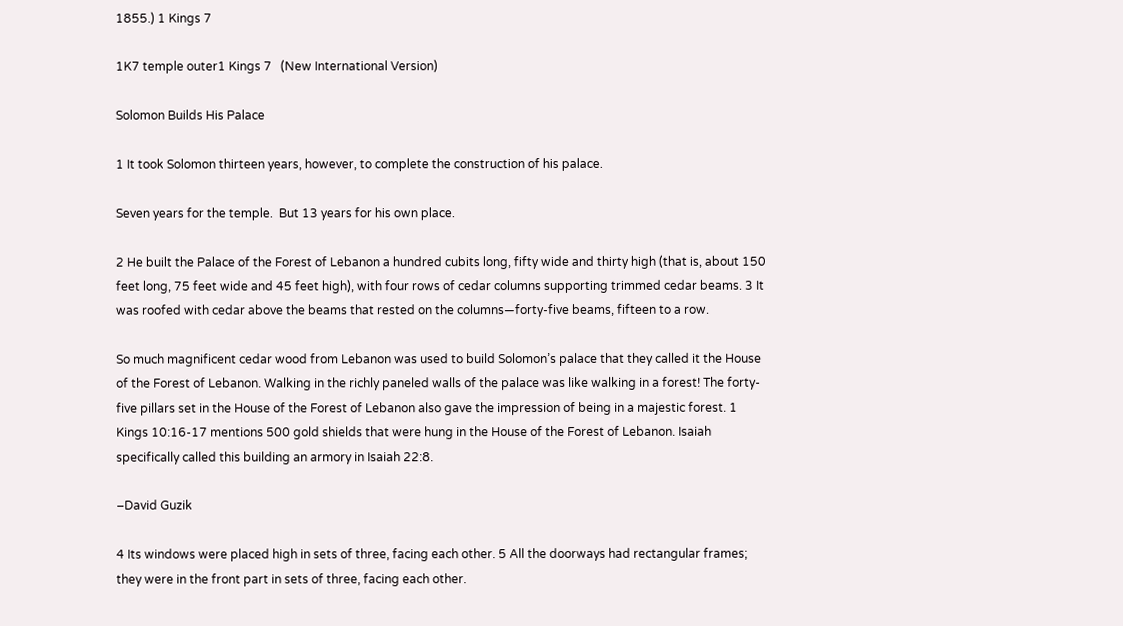1855.) 1 Kings 7

1K7 temple outer1 Kings 7   (New International Version)

Solomon Builds His Palace

1 It took Solomon thirteen years, however, to complete the construction of his palace.

Seven years for the temple.  But 13 years for his own place.

2 He built the Palace of the Forest of Lebanon a hundred cubits long, fifty wide and thirty high (that is, about 150 feet long, 75 feet wide and 45 feet high), with four rows of cedar columns supporting trimmed cedar beams. 3 It was roofed with cedar above the beams that rested on the columns—forty-five beams, fifteen to a row.

So much magnificent cedar wood from Lebanon was used to build Solomon’s palace that they called it the House of the Forest of Lebanon. Walking in the richly paneled walls of the palace was like walking in a forest! The forty-five pillars set in the House of the Forest of Lebanon also gave the impression of being in a majestic forest. 1 Kings 10:16-17 mentions 500 gold shields that were hung in the House of the Forest of Lebanon. Isaiah specifically called this building an armory in Isaiah 22:8.

–David Guzik

4 Its windows were placed high in sets of three, facing each other. 5 All the doorways had rectangular frames; they were in the front part in sets of three, facing each other.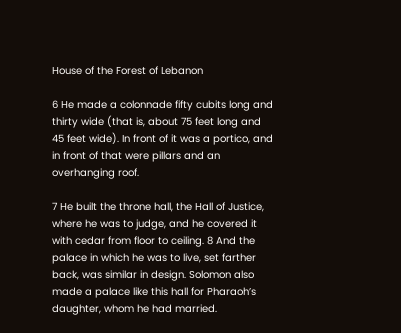House of the Forest of Lebanon

6 He made a colonnade fifty cubits long and thirty wide (that is, about 75 feet long and 45 feet wide). In front of it was a portico, and in front of that were pillars and an overhanging roof.

7 He built the throne hall, the Hall of Justice, where he was to judge, and he covered it with cedar from floor to ceiling. 8 And the palace in which he was to live, set farther back, was similar in design. Solomon also made a palace like this hall for Pharaoh’s daughter, whom he had married.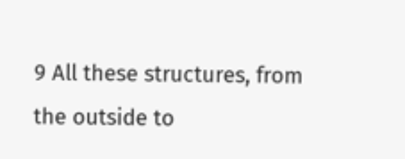9 All these structures, from the outside to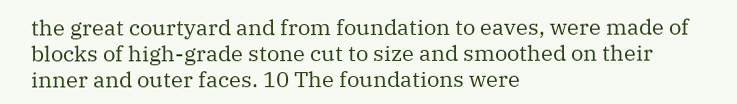the great courtyard and from foundation to eaves, were made of blocks of high-grade stone cut to size and smoothed on their inner and outer faces. 10 The foundations were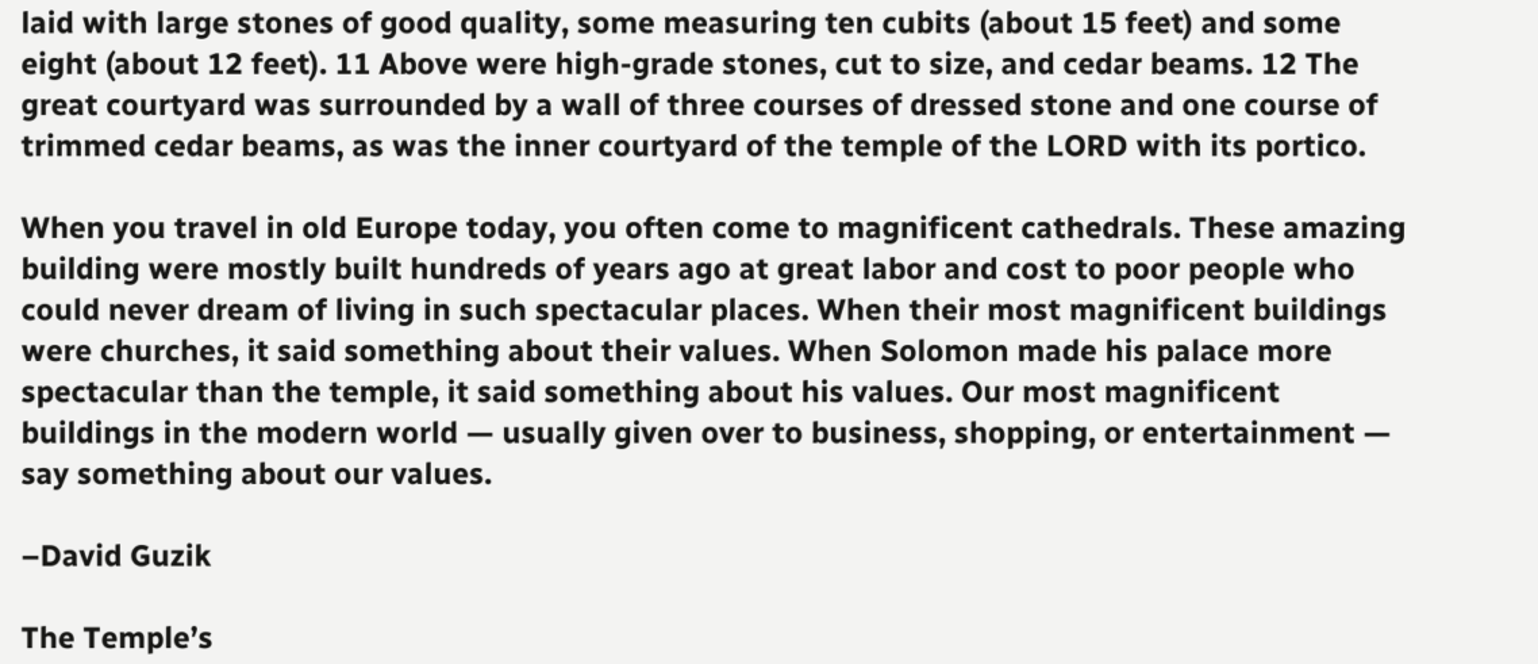laid with large stones of good quality, some measuring ten cubits (about 15 feet) and some eight (about 12 feet). 11 Above were high-grade stones, cut to size, and cedar beams. 12 The great courtyard was surrounded by a wall of three courses of dressed stone and one course of trimmed cedar beams, as was the inner courtyard of the temple of the LORD with its portico.

When you travel in old Europe today, you often come to magnificent cathedrals. These amazing building were mostly built hundreds of years ago at great labor and cost to poor people who could never dream of living in such spectacular places. When their most magnificent buildings were churches, it said something about their values. When Solomon made his palace more spectacular than the temple, it said something about his values. Our most magnificent buildings in the modern world — usually given over to business, shopping, or entertainment — say something about our values.

–David Guzik

The Temple’s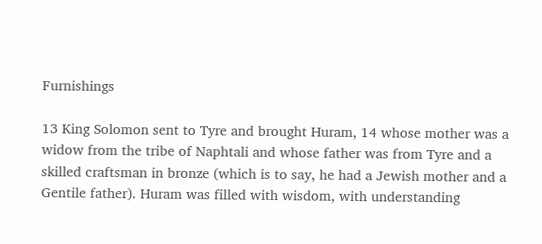Furnishings

13 King Solomon sent to Tyre and brought Huram, 14 whose mother was a widow from the tribe of Naphtali and whose father was from Tyre and a skilled craftsman in bronze (which is to say, he had a Jewish mother and a Gentile father). Huram was filled with wisdom, with understanding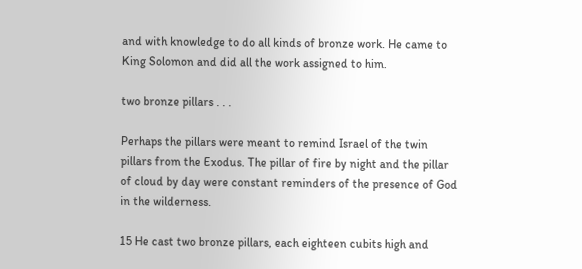and with knowledge to do all kinds of bronze work. He came to King Solomon and did all the work assigned to him.

two bronze pillars . . .

Perhaps the pillars were meant to remind Israel of the twin pillars from the Exodus. The pillar of fire by night and the pillar of cloud by day were constant reminders of the presence of God in the wilderness.

15 He cast two bronze pillars, each eighteen cubits high and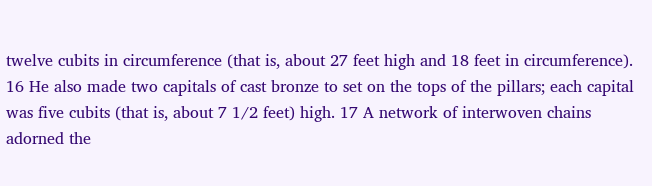twelve cubits in circumference (that is, about 27 feet high and 18 feet in circumference). 16 He also made two capitals of cast bronze to set on the tops of the pillars; each capital was five cubits (that is, about 7 1/2 feet) high. 17 A network of interwoven chains adorned the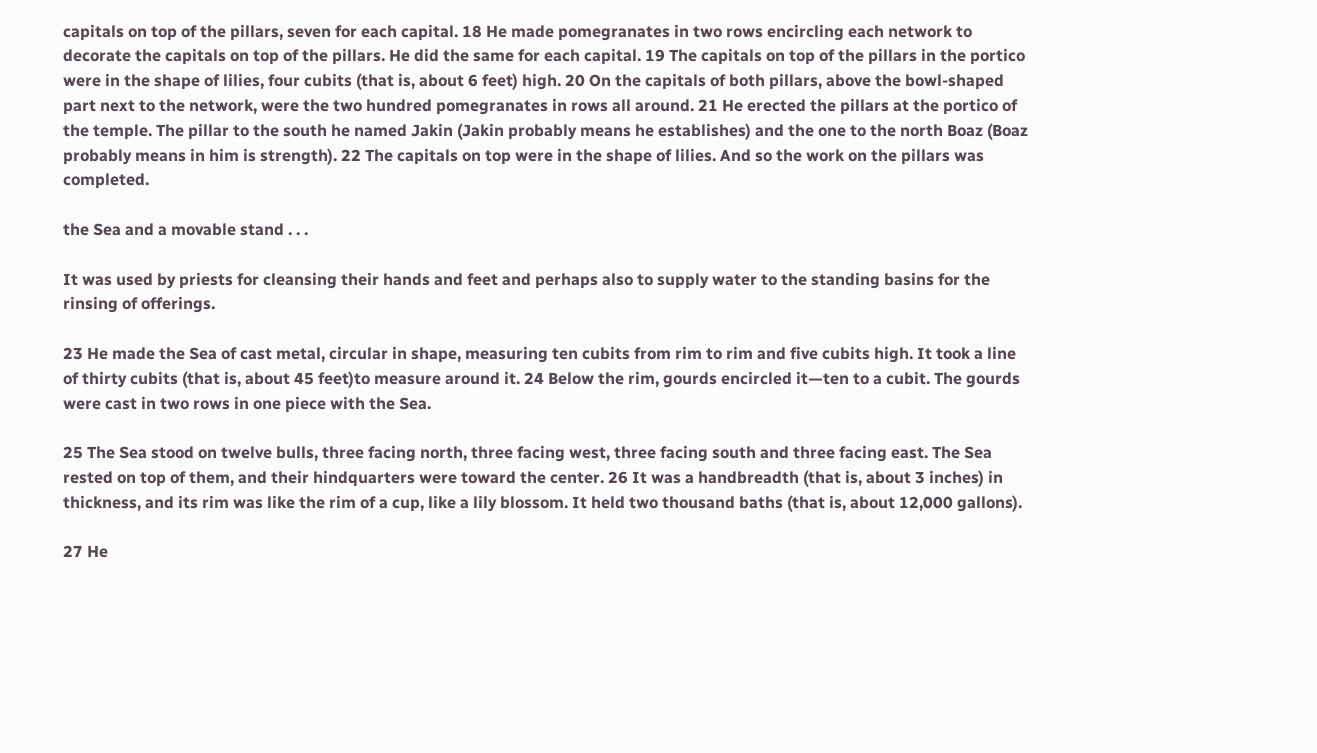capitals on top of the pillars, seven for each capital. 18 He made pomegranates in two rows encircling each network to decorate the capitals on top of the pillars. He did the same for each capital. 19 The capitals on top of the pillars in the portico were in the shape of lilies, four cubits (that is, about 6 feet) high. 20 On the capitals of both pillars, above the bowl-shaped part next to the network, were the two hundred pomegranates in rows all around. 21 He erected the pillars at the portico of the temple. The pillar to the south he named Jakin (Jakin probably means he establishes) and the one to the north Boaz (Boaz probably means in him is strength). 22 The capitals on top were in the shape of lilies. And so the work on the pillars was completed.

the Sea and a movable stand . . .

It was used by priests for cleansing their hands and feet and perhaps also to supply water to the standing basins for the rinsing of offerings.

23 He made the Sea of cast metal, circular in shape, measuring ten cubits from rim to rim and five cubits high. It took a line of thirty cubits (that is, about 45 feet)to measure around it. 24 Below the rim, gourds encircled it—ten to a cubit. The gourds were cast in two rows in one piece with the Sea.

25 The Sea stood on twelve bulls, three facing north, three facing west, three facing south and three facing east. The Sea rested on top of them, and their hindquarters were toward the center. 26 It was a handbreadth (that is, about 3 inches) in thickness, and its rim was like the rim of a cup, like a lily blossom. It held two thousand baths (that is, about 12,000 gallons).

27 He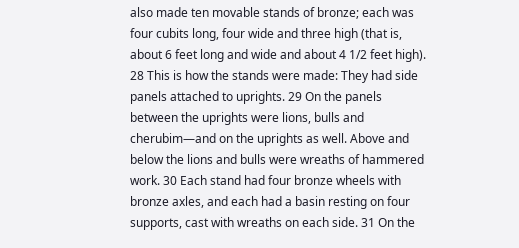also made ten movable stands of bronze; each was four cubits long, four wide and three high (that is, about 6 feet long and wide and about 4 1/2 feet high). 28 This is how the stands were made: They had side panels attached to uprights. 29 On the panels between the uprights were lions, bulls and cherubim—and on the uprights as well. Above and below the lions and bulls were wreaths of hammered work. 30 Each stand had four bronze wheels with bronze axles, and each had a basin resting on four supports, cast with wreaths on each side. 31 On the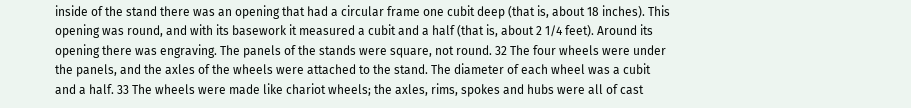inside of the stand there was an opening that had a circular frame one cubit deep (that is, about 18 inches). This opening was round, and with its basework it measured a cubit and a half (that is, about 2 1/4 feet). Around its opening there was engraving. The panels of the stands were square, not round. 32 The four wheels were under the panels, and the axles of the wheels were attached to the stand. The diameter of each wheel was a cubit and a half. 33 The wheels were made like chariot wheels; the axles, rims, spokes and hubs were all of cast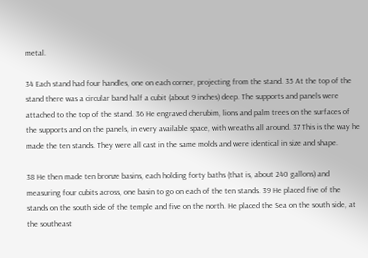metal.

34 Each stand had four handles, one on each corner, projecting from the stand. 35 At the top of the stand there was a circular band half a cubit (about 9 inches) deep. The supports and panels were attached to the top of the stand. 36 He engraved cherubim, lions and palm trees on the surfaces of the supports and on the panels, in every available space, with wreaths all around. 37 This is the way he made the ten stands. They were all cast in the same molds and were identical in size and shape.

38 He then made ten bronze basins, each holding forty baths (that is, about 240 gallons) and measuring four cubits across, one basin to go on each of the ten stands. 39 He placed five of the stands on the south side of the temple and five on the north. He placed the Sea on the south side, at the southeast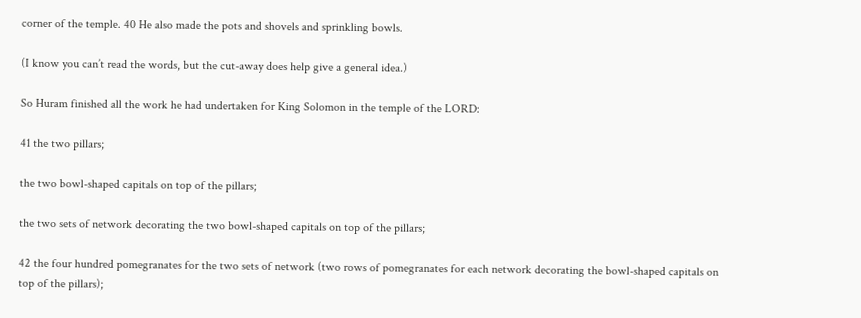corner of the temple. 40 He also made the pots and shovels and sprinkling bowls.

(I know you can’t read the words, but the cut-away does help give a general idea.)

So Huram finished all the work he had undertaken for King Solomon in the temple of the LORD:

41 the two pillars;

the two bowl-shaped capitals on top of the pillars;

the two sets of network decorating the two bowl-shaped capitals on top of the pillars;

42 the four hundred pomegranates for the two sets of network (two rows of pomegranates for each network decorating the bowl-shaped capitals on top of the pillars);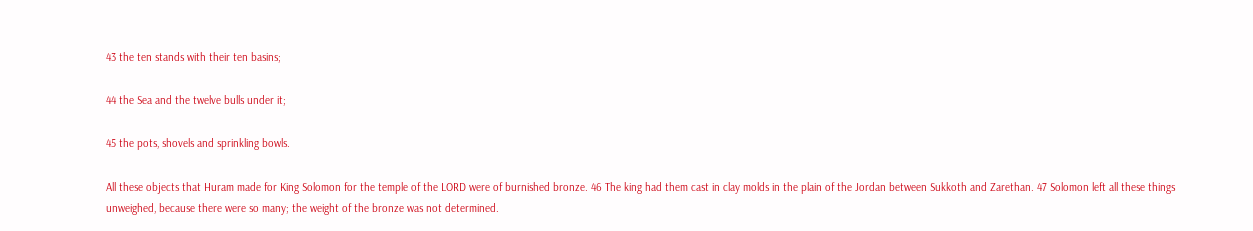43 the ten stands with their ten basins;

44 the Sea and the twelve bulls under it;

45 the pots, shovels and sprinkling bowls.

All these objects that Huram made for King Solomon for the temple of the LORD were of burnished bronze. 46 The king had them cast in clay molds in the plain of the Jordan between Sukkoth and Zarethan. 47 Solomon left all these things unweighed, because there were so many; the weight of the bronze was not determined.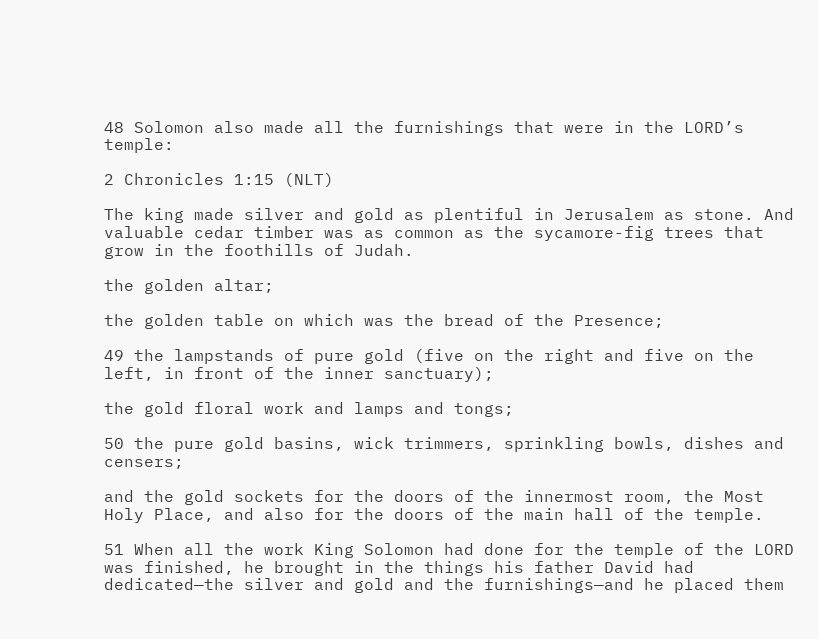48 Solomon also made all the furnishings that were in the LORD’s temple:

2 Chronicles 1:15 (NLT)

The king made silver and gold as plentiful in Jerusalem as stone. And valuable cedar timber was as common as the sycamore-fig trees that grow in the foothills of Judah.

the golden altar;

the golden table on which was the bread of the Presence;

49 the lampstands of pure gold (five on the right and five on the left, in front of the inner sanctuary);

the gold floral work and lamps and tongs;

50 the pure gold basins, wick trimmers, sprinkling bowls, dishes and censers;

and the gold sockets for the doors of the innermost room, the Most Holy Place, and also for the doors of the main hall of the temple.

51 When all the work King Solomon had done for the temple of the LORD was finished, he brought in the things his father David had dedicated—the silver and gold and the furnishings—and he placed them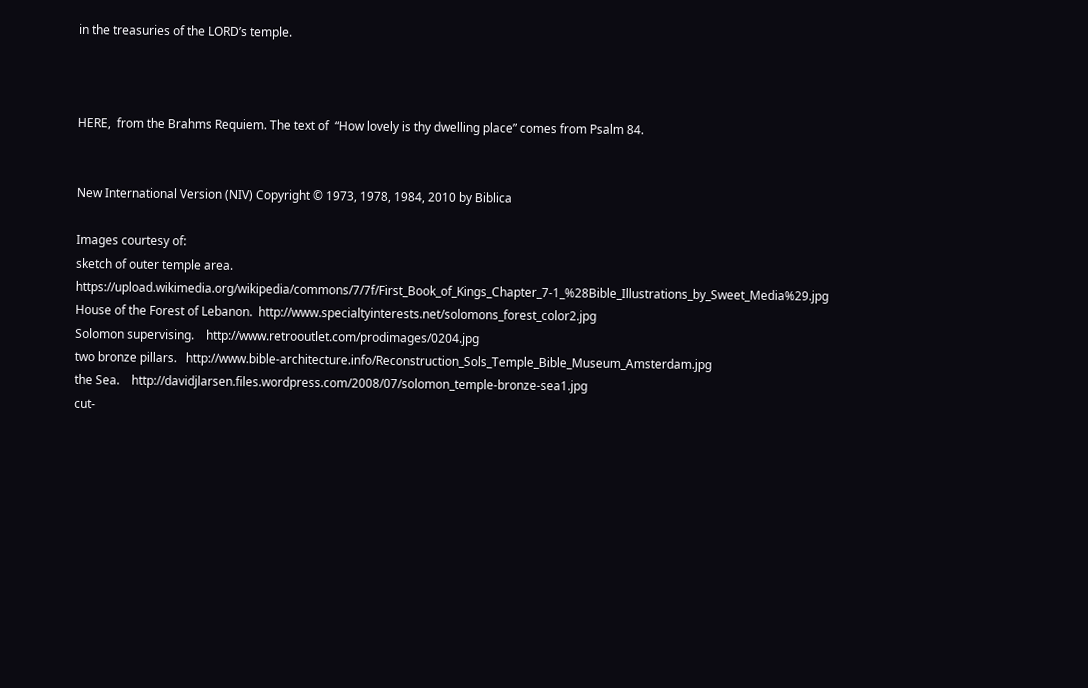in the treasuries of the LORD’s temple.



HERE,  from the Brahms Requiem. The text of  “How lovely is thy dwelling place” comes from Psalm 84.


New International Version (NIV) Copyright © 1973, 1978, 1984, 2010 by Biblica

Images courtesy of:
sketch of outer temple area.   https://upload.wikimedia.org/wikipedia/commons/7/7f/First_Book_of_Kings_Chapter_7-1_%28Bible_Illustrations_by_Sweet_Media%29.jpg
House of the Forest of Lebanon.  http://www.specialtyinterests.net/solomons_forest_color2.jpg
Solomon supervising.    http://www.retrooutlet.com/prodimages/0204.jpg
two bronze pillars.   http://www.bible-architecture.info/Reconstruction_Sols_Temple_Bible_Museum_Amsterdam.jpg
the Sea.    http://davidjlarsen.files.wordpress.com/2008/07/solomon_temple-bronze-sea1.jpg
cut-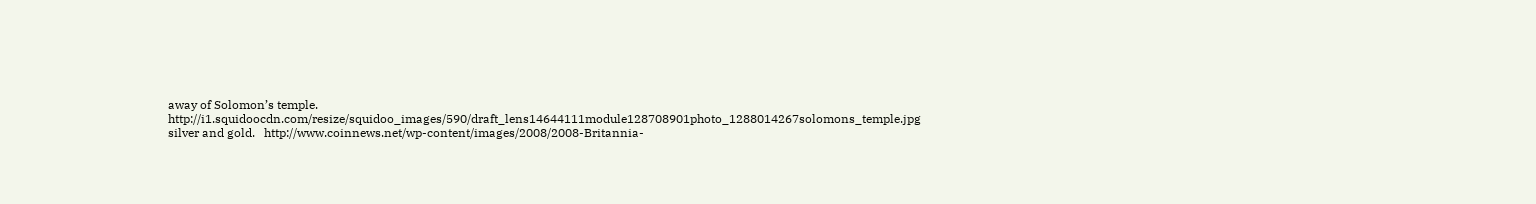away of Solomon’s temple.  http://i1.squidoocdn.com/resize/squidoo_images/590/draft_lens14644111module128708901photo_1288014267solomons_temple.jpg
silver and gold.   http://www.coinnews.net/wp-content/images/2008/2008-Britannia-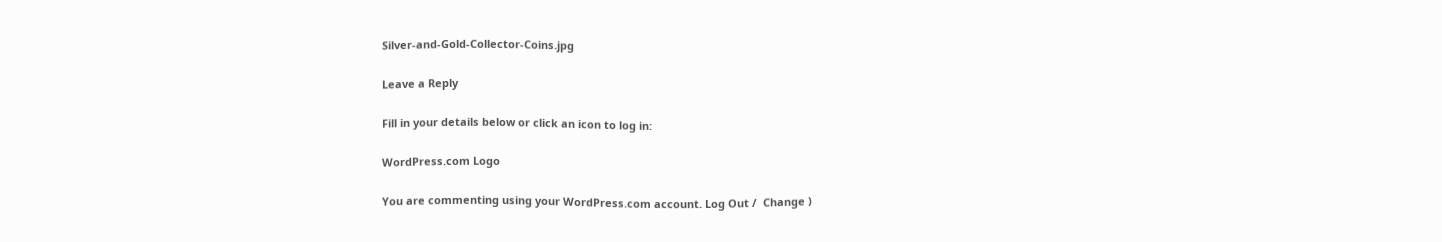Silver-and-Gold-Collector-Coins.jpg

Leave a Reply

Fill in your details below or click an icon to log in:

WordPress.com Logo

You are commenting using your WordPress.com account. Log Out /  Change )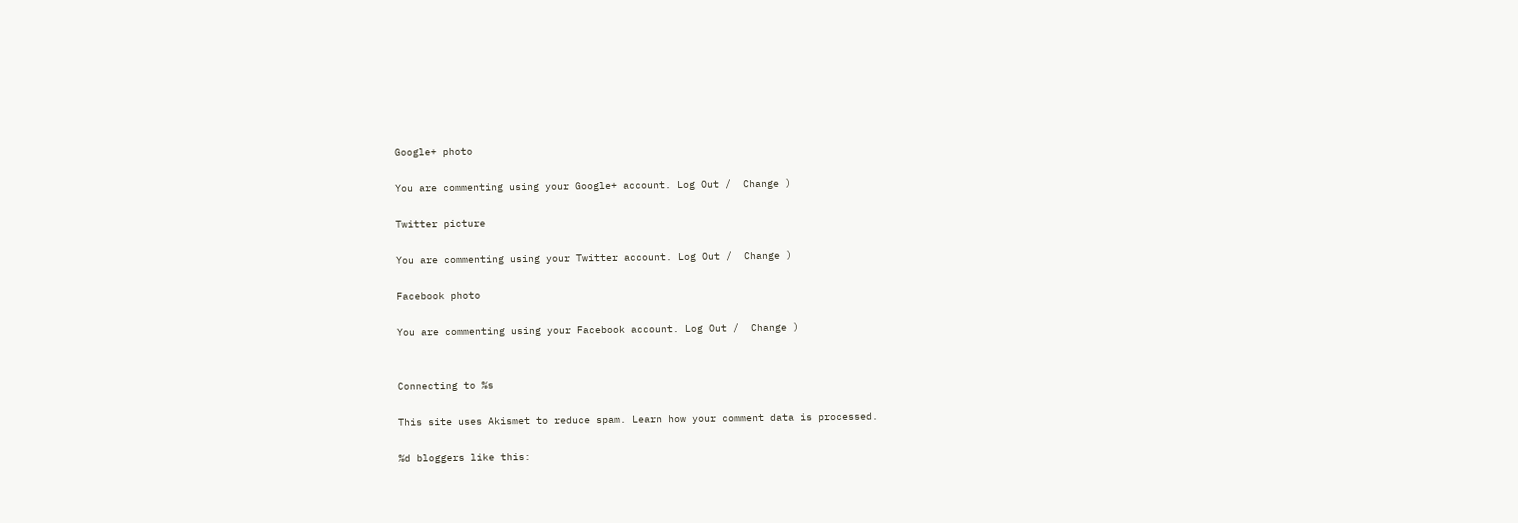Google+ photo

You are commenting using your Google+ account. Log Out /  Change )

Twitter picture

You are commenting using your Twitter account. Log Out /  Change )

Facebook photo

You are commenting using your Facebook account. Log Out /  Change )


Connecting to %s

This site uses Akismet to reduce spam. Learn how your comment data is processed.

%d bloggers like this: